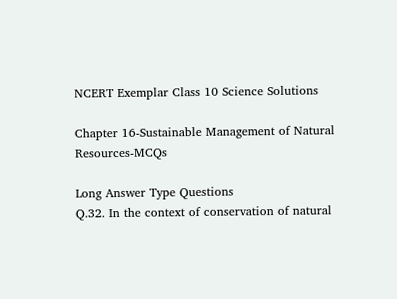NCERT Exemplar Class 10 Science Solutions

Chapter 16-Sustainable Management of Natural Resources-MCQs

Long Answer Type Questions
Q.32. In the context of conservation of natural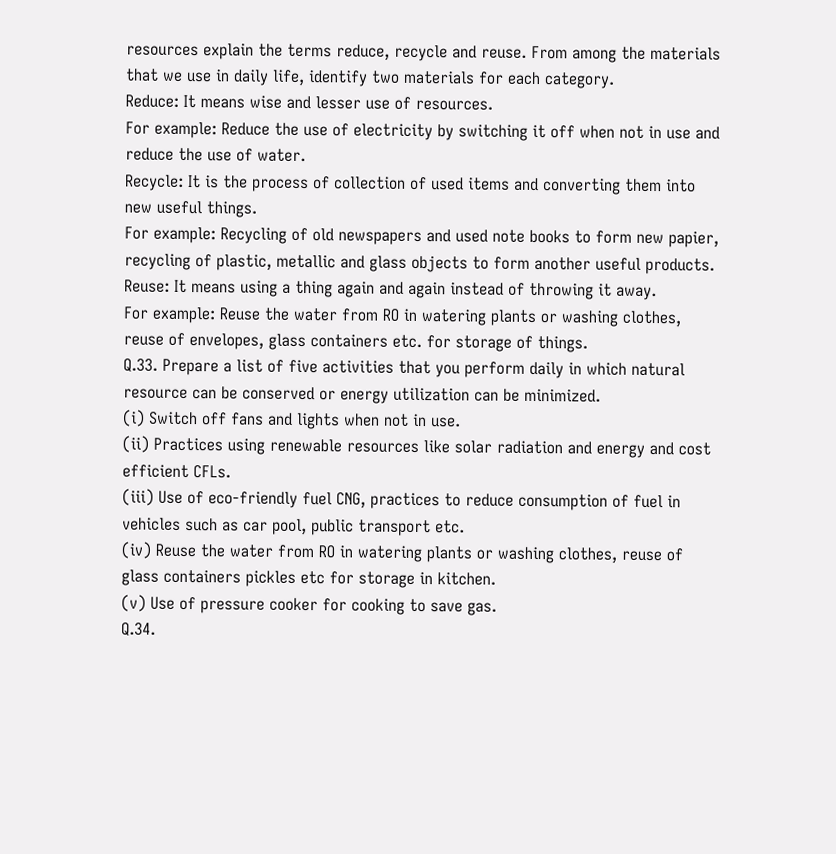resources explain the terms reduce, recycle and reuse. From among the materials that we use in daily life, identify two materials for each category.
Reduce: It means wise and lesser use of resources.
For example: Reduce the use of electricity by switching it off when not in use and reduce the use of water.
Recycle: It is the process of collection of used items and converting them into new useful things.
For example: Recycling of old newspapers and used note books to form new papier, recycling of plastic, metallic and glass objects to form another useful products.
Reuse: It means using a thing again and again instead of throwing it away.
For example: Reuse the water from RO in watering plants or washing clothes, reuse of envelopes, glass containers etc. for storage of things.
Q.33. Prepare a list of five activities that you perform daily in which natural resource can be conserved or energy utilization can be minimized.
(i) Switch off fans and lights when not in use.
(ii) Practices using renewable resources like solar radiation and energy and cost efficient CFLs.
(iii) Use of eco-friendly fuel CNG, practices to reduce consumption of fuel in vehicles such as car pool, public transport etc.
(iv) Reuse the water from RO in watering plants or washing clothes, reuse of glass containers pickles etc for storage in kitchen.
(v) Use of pressure cooker for cooking to save gas.
Q.34.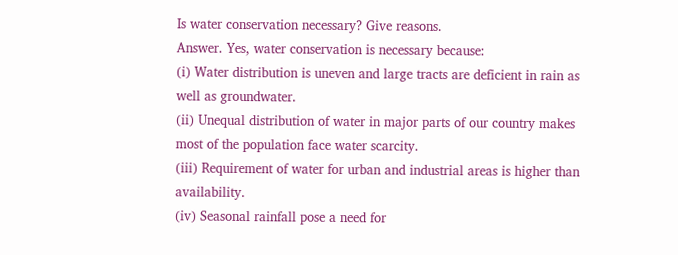Is water conservation necessary? Give reasons.
Answer. Yes, water conservation is necessary because:
(i) Water distribution is uneven and large tracts are deficient in rain as well as groundwater.
(ii) Unequal distribution of water in major parts of our country makes most of the population face water scarcity.
(iii) Requirement of water for urban and industrial areas is higher than availability.
(iv) Seasonal rainfall pose a need for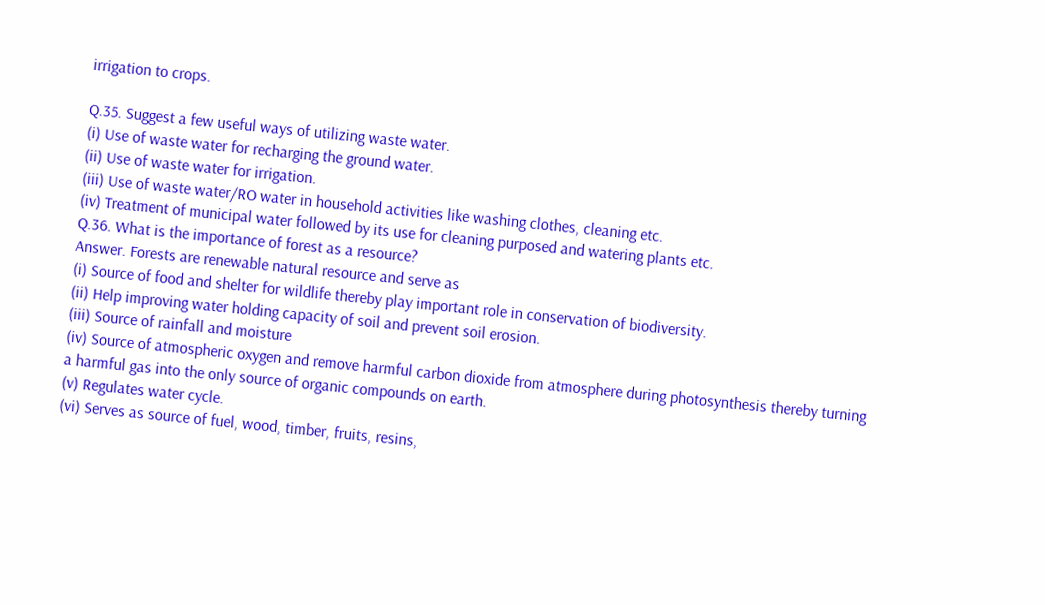irrigation to crops.

Q.35. Suggest a few useful ways of utilizing waste water.
(i) Use of waste water for recharging the ground water.
(ii) Use of waste water for irrigation.
(iii) Use of waste water/RO water in household activities like washing clothes, cleaning etc.
(iv) Treatment of municipal water followed by its use for cleaning purposed and watering plants etc.
Q.36. What is the importance of forest as a resource?
Answer. Forests are renewable natural resource and serve as
(i) Source of food and shelter for wildlife thereby play important role in conservation of biodiversity.
(ii) Help improving water holding capacity of soil and prevent soil erosion.
(iii) Source of rainfall and moisture
(iv) Source of atmospheric oxygen and remove harmful carbon dioxide from atmosphere during photosynthesis thereby turning a harmful gas into the only source of organic compounds on earth.
(v) Regulates water cycle.
(vi) Serves as source of fuel, wood, timber, fruits, resins,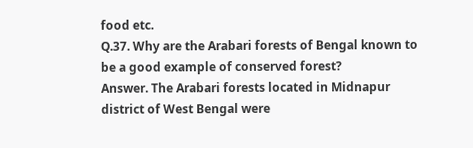food etc.
Q.37. Why are the Arabari forests of Bengal known to be a good example of conserved forest?
Answer. The Arabari forests located in Midnapur district of West Bengal were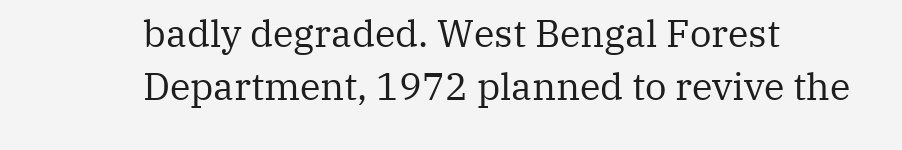badly degraded. West Bengal Forest Department, 1972 planned to revive the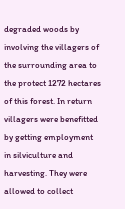degraded woods by involving the villagers of the surrounding area to the protect 1272 hectares of this forest. In return villagers were benefitted by getting employment in silviculture and harvesting. They were allowed to collect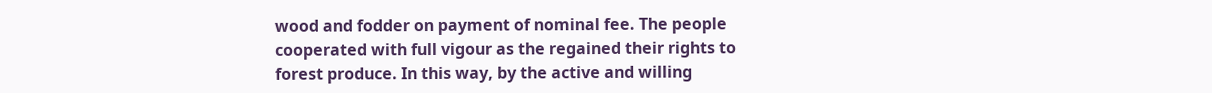wood and fodder on payment of nominal fee. The people cooperated with full vigour as the regained their rights to forest produce. In this way, by the active and willing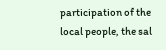participation of the local people, the sal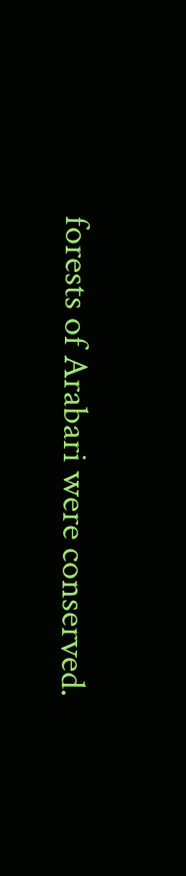forests of Arabari were conserved.